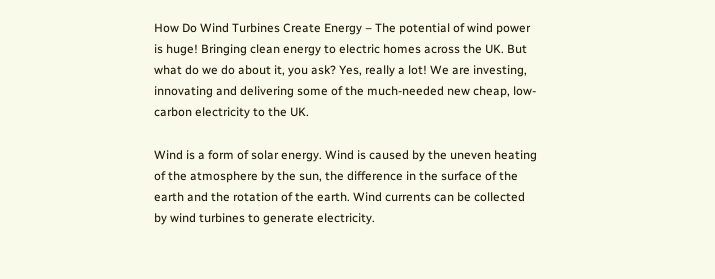How Do Wind Turbines Create Energy – The potential of wind power is huge! Bringing clean energy to electric homes across the UK. But what do we do about it, you ask? Yes, really a lot! We are investing, innovating and delivering some of the much-needed new cheap, low-carbon electricity to the UK.

Wind is a form of solar energy. Wind is caused by the uneven heating of the atmosphere by the sun, the difference in the surface of the earth and the rotation of the earth. Wind currents can be collected by wind turbines to generate electricity.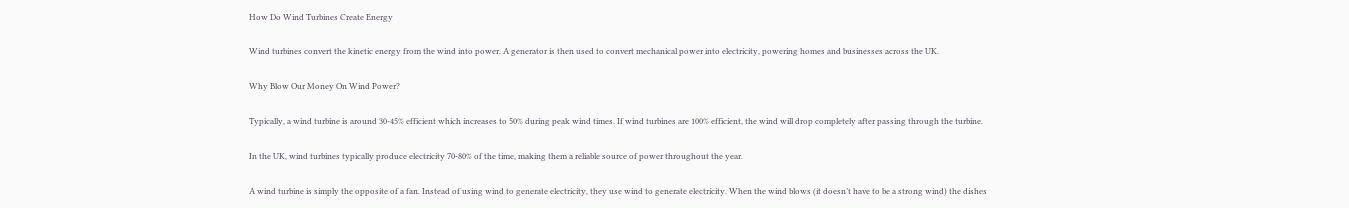How Do Wind Turbines Create Energy

Wind turbines convert the kinetic energy from the wind into power. A generator is then used to convert mechanical power into electricity, powering homes and businesses across the UK.

Why Blow Our Money On Wind Power?

Typically, a wind turbine is around 30-45% efficient which increases to 50% during peak wind times. If wind turbines are 100% efficient, the wind will drop completely after passing through the turbine.

In the UK, wind turbines typically produce electricity 70-80% of the time, making them a reliable source of power throughout the year.

A wind turbine is simply the opposite of a fan. Instead of using wind to generate electricity, they use wind to generate electricity. When the wind blows (it doesn’t have to be a strong wind) the dishes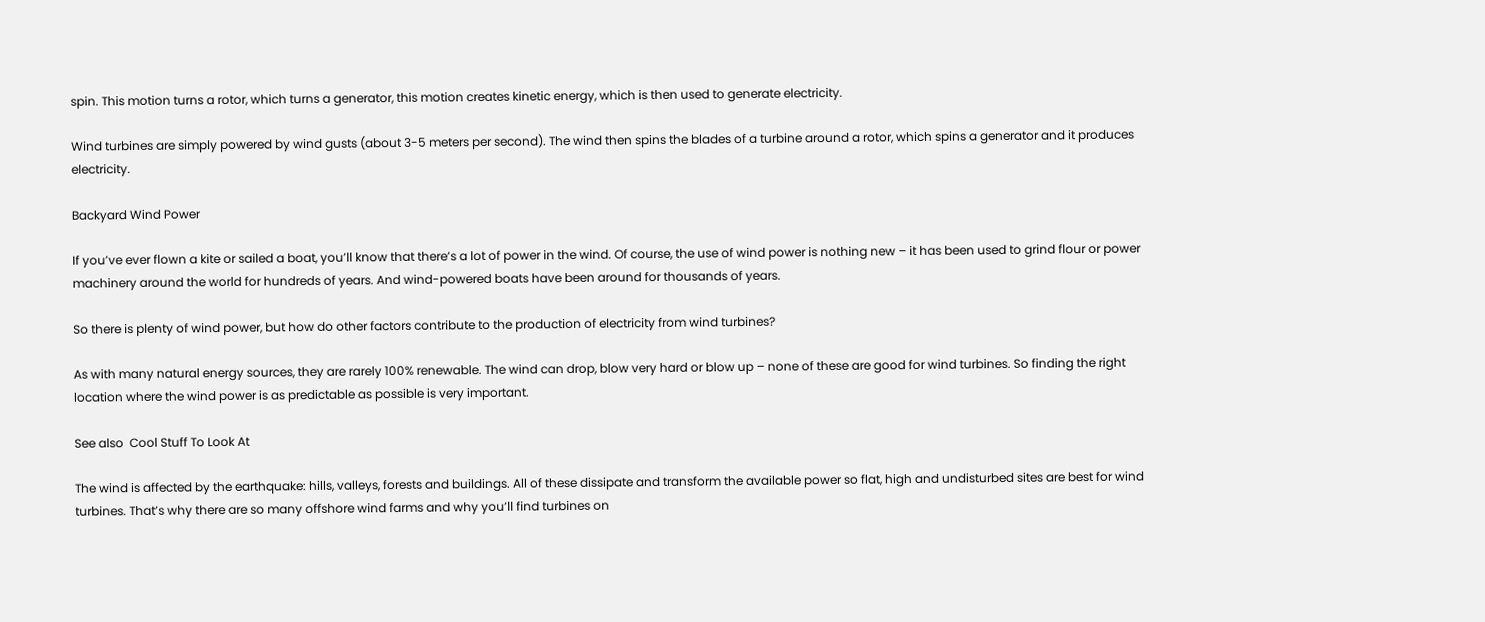spin. This motion turns a rotor, which turns a generator, this motion creates kinetic energy, which is then used to generate electricity.

Wind turbines are simply powered by wind gusts (about 3-5 meters per second). The wind then spins the blades of a turbine around a rotor, which spins a generator and it produces electricity.

Backyard Wind Power

If you’ve ever flown a kite or sailed a boat, you’ll know that there’s a lot of power in the wind. Of course, the use of wind power is nothing new – it has been used to grind flour or power machinery around the world for hundreds of years. And wind-powered boats have been around for thousands of years.

So there is plenty of wind power, but how do other factors contribute to the production of electricity from wind turbines?

As with many natural energy sources, they are rarely 100% renewable. The wind can drop, blow very hard or blow up – none of these are good for wind turbines. So finding the right location where the wind power is as predictable as possible is very important.

See also  Cool Stuff To Look At

The wind is affected by the earthquake: hills, valleys, forests and buildings. All of these dissipate and transform the available power so flat, high and undisturbed sites are best for wind turbines. That’s why there are so many offshore wind farms and why you’ll find turbines on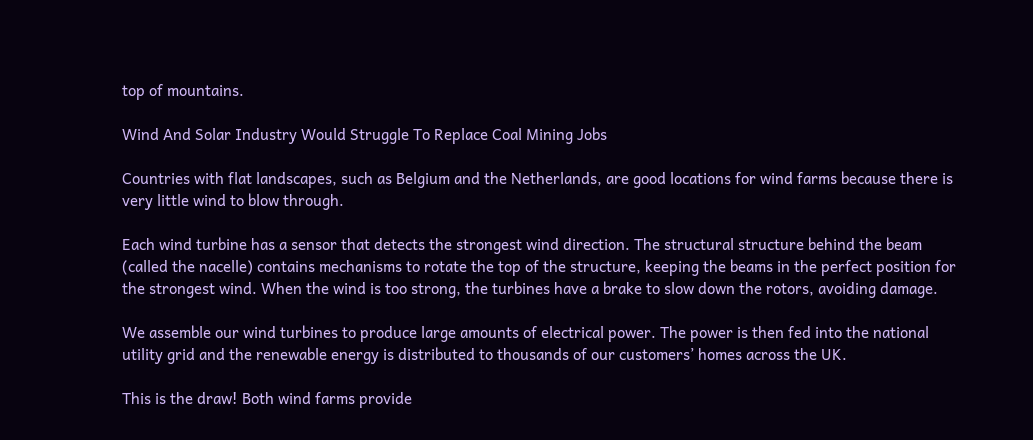top of mountains.

Wind And Solar Industry Would Struggle To Replace Coal Mining Jobs

Countries with flat landscapes, such as Belgium and the Netherlands, are good locations for wind farms because there is very little wind to blow through.

Each wind turbine has a sensor that detects the strongest wind direction. The structural structure behind the beam (called the nacelle) contains mechanisms to rotate the top of the structure, keeping the beams in the perfect position for the strongest wind. When the wind is too strong, the turbines have a brake to slow down the rotors, avoiding damage.

We assemble our wind turbines to produce large amounts of electrical power. The power is then fed into the national utility grid and the renewable energy is distributed to thousands of our customers’ homes across the UK.

This is the draw! Both wind farms provide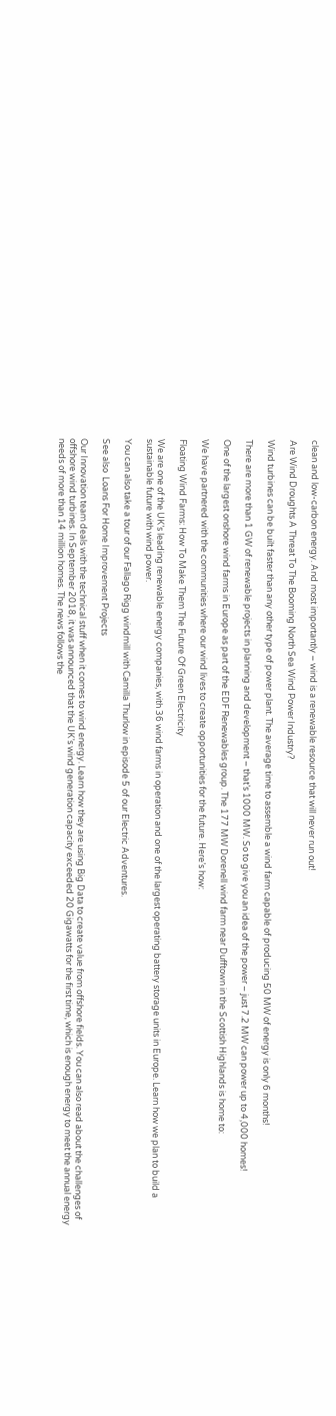clean and low-carbon energy. And most importantly – wind is a renewable resource that will never run out!

Are Wind Droughts A Threat To The Booming North Sea Wind Power Industry?

Wind turbines can be built faster than any other type of power plant. The average time to assemble a wind farm capable of producing 50 MW of energy is only 6 months!

There are more than 1 GW of renewable projects in planning and development – that’s 1000 MW. So to give you an idea of the power – just 7.2 MW can power up to 4,000 homes!

One of the largest onshore wind farms in Europe as part of the EDF Renewables group. The 177 MW Dorenell wind farm near Dufftown in the Scottish Highlands is home to:

We have partnered with the communities where our wind lives to create opportunities for the future. Here’s how:

Floating Wind Farms: How To Make Them The Future Of Green Electricity

We are one of the UK’s leading renewable energy companies, with 36 wind farms in operation and one of the largest operating battery storage units in Europe. Learn how we plan to build a sustainable future with wind power.

You can also take a tour of our Fallago Rigg windmill with Camilla Thurlow in episode 5 of our Electric Adventures.

See also  Loans For Home Improvement Projects

Our Innovation team deals with the technical stuff when it comes to wind energy. Learn how they are using Big Data to create value from offshore fields. You can also read about the challenges of offshore wind turbines. In September 2018, it was announced that the UK’s wind generation capacity exceeded 20 Gigawatts for the first time, which is enough energy to meet the annual energy needs of more than 14 million homes. The news follows the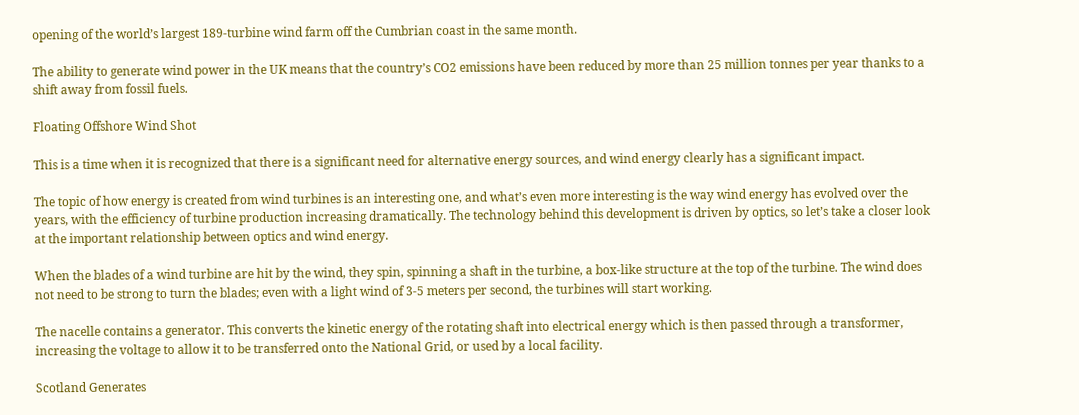opening of the world’s largest 189-turbine wind farm off the Cumbrian coast in the same month.

The ability to generate wind power in the UK means that the country’s CO2 emissions have been reduced by more than 25 million tonnes per year thanks to a shift away from fossil fuels.

Floating Offshore Wind Shot

This is a time when it is recognized that there is a significant need for alternative energy sources, and wind energy clearly has a significant impact.

The topic of how energy is created from wind turbines is an interesting one, and what’s even more interesting is the way wind energy has evolved over the years, with the efficiency of turbine production increasing dramatically. The technology behind this development is driven by optics, so let’s take a closer look at the important relationship between optics and wind energy.

When the blades of a wind turbine are hit by the wind, they spin, spinning a shaft in the turbine, a box-like structure at the top of the turbine. The wind does not need to be strong to turn the blades; even with a light wind of 3-5 meters per second, the turbines will start working.

The nacelle contains a generator. This converts the kinetic energy of the rotating shaft into electrical energy which is then passed through a transformer, increasing the voltage to allow it to be transferred onto the National Grid, or used by a local facility.

Scotland Generates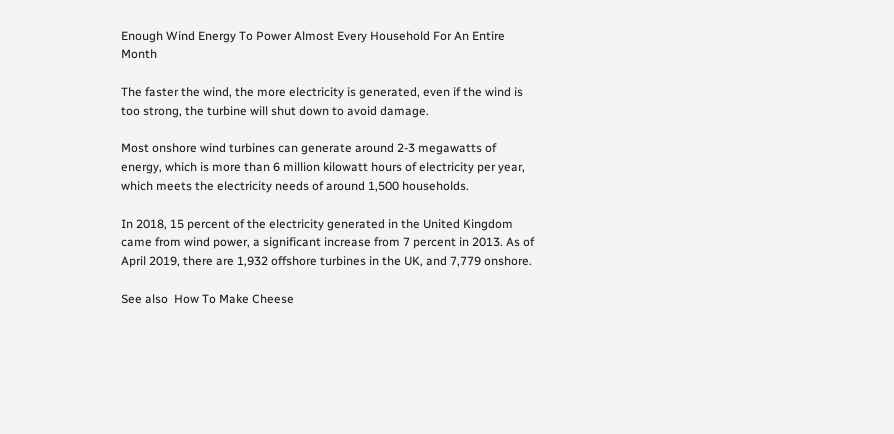Enough Wind Energy To Power Almost Every Household For An Entire Month

The faster the wind, the more electricity is generated, even if the wind is too strong, the turbine will shut down to avoid damage.

Most onshore wind turbines can generate around 2-3 megawatts of energy, which is more than 6 million kilowatt hours of electricity per year, which meets the electricity needs of around 1,500 households.

In 2018, 15 percent of the electricity generated in the United Kingdom came from wind power, a significant increase from 7 percent in 2013. As of April 2019, there are 1,932 offshore turbines in the UK, and 7,779 onshore.

See also  How To Make Cheese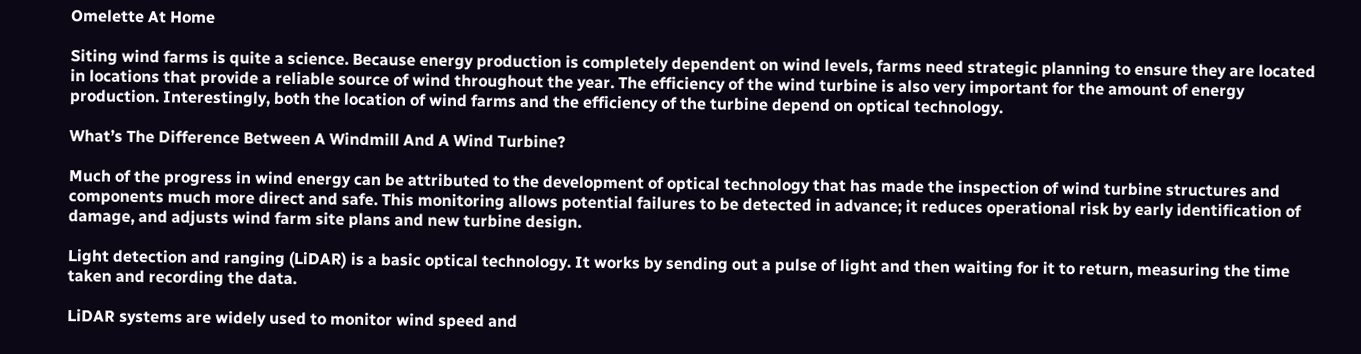Omelette At Home

Siting wind farms is quite a science. Because energy production is completely dependent on wind levels, farms need strategic planning to ensure they are located in locations that provide a reliable source of wind throughout the year. The efficiency of the wind turbine is also very important for the amount of energy production. Interestingly, both the location of wind farms and the efficiency of the turbine depend on optical technology.

What’s The Difference Between A Windmill And A Wind Turbine?

Much of the progress in wind energy can be attributed to the development of optical technology that has made the inspection of wind turbine structures and components much more direct and safe. This monitoring allows potential failures to be detected in advance; it reduces operational risk by early identification of damage, and adjusts wind farm site plans and new turbine design.

Light detection and ranging (LiDAR) is a basic optical technology. It works by sending out a pulse of light and then waiting for it to return, measuring the time taken and recording the data.

LiDAR systems are widely used to monitor wind speed and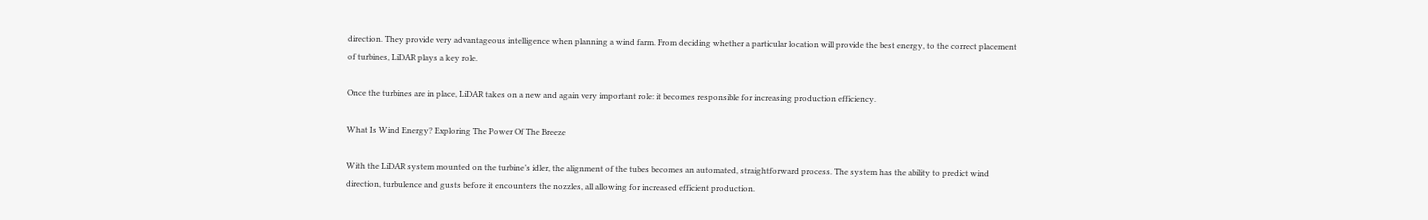direction. They provide very advantageous intelligence when planning a wind farm. From deciding whether a particular location will provide the best energy, to the correct placement of turbines, LiDAR plays a key role.

Once the turbines are in place, LiDAR takes on a new and again very important role: it becomes responsible for increasing production efficiency.

What Is Wind Energy? Exploring The Power Of The Breeze

With the LiDAR system mounted on the turbine’s idler, the alignment of the tubes becomes an automated, straightforward process. The system has the ability to predict wind direction, turbulence and gusts before it encounters the nozzles, all allowing for increased efficient production.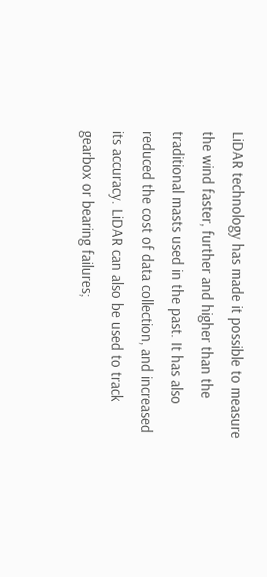LiDAR technology has made it possible to measure the wind faster, further and higher than the traditional masts used in the past. It has also reduced the cost of data collection, and increased its accuracy. LiDAR can also be used to track gearbox or bearing failures;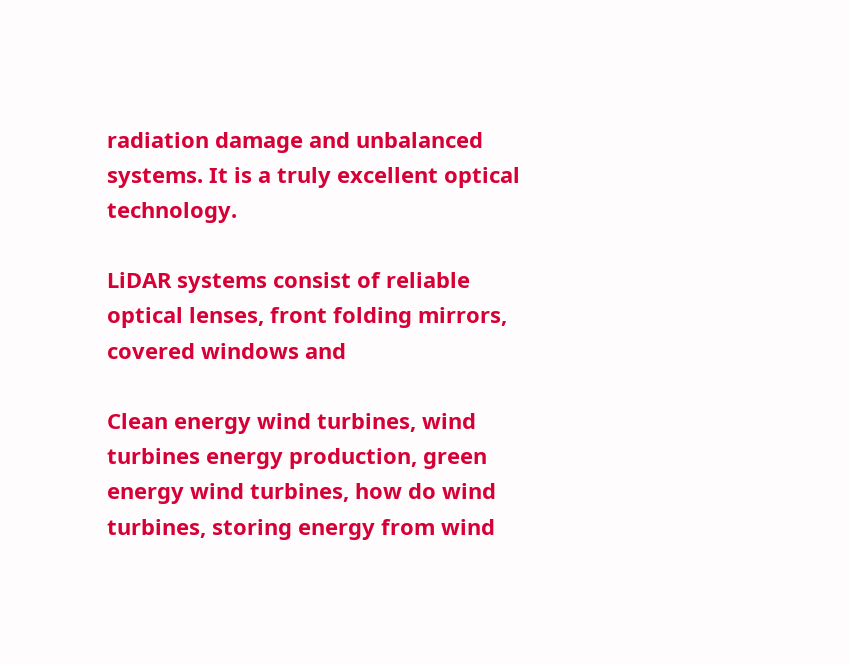radiation damage and unbalanced systems. It is a truly excellent optical technology.

LiDAR systems consist of reliable optical lenses, front folding mirrors, covered windows and

Clean energy wind turbines, wind turbines energy production, green energy wind turbines, how do wind turbines, storing energy from wind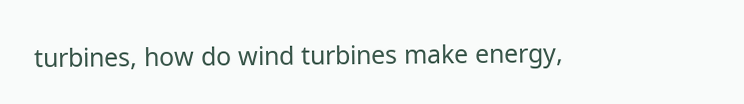turbines, how do wind turbines make energy,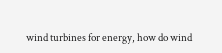wind turbines for energy, how do wind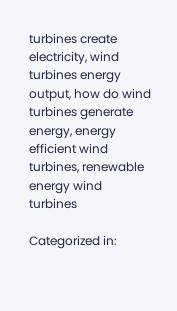turbines create electricity, wind turbines energy output, how do wind turbines generate energy, energy efficient wind turbines, renewable energy wind turbines

Categorized in: